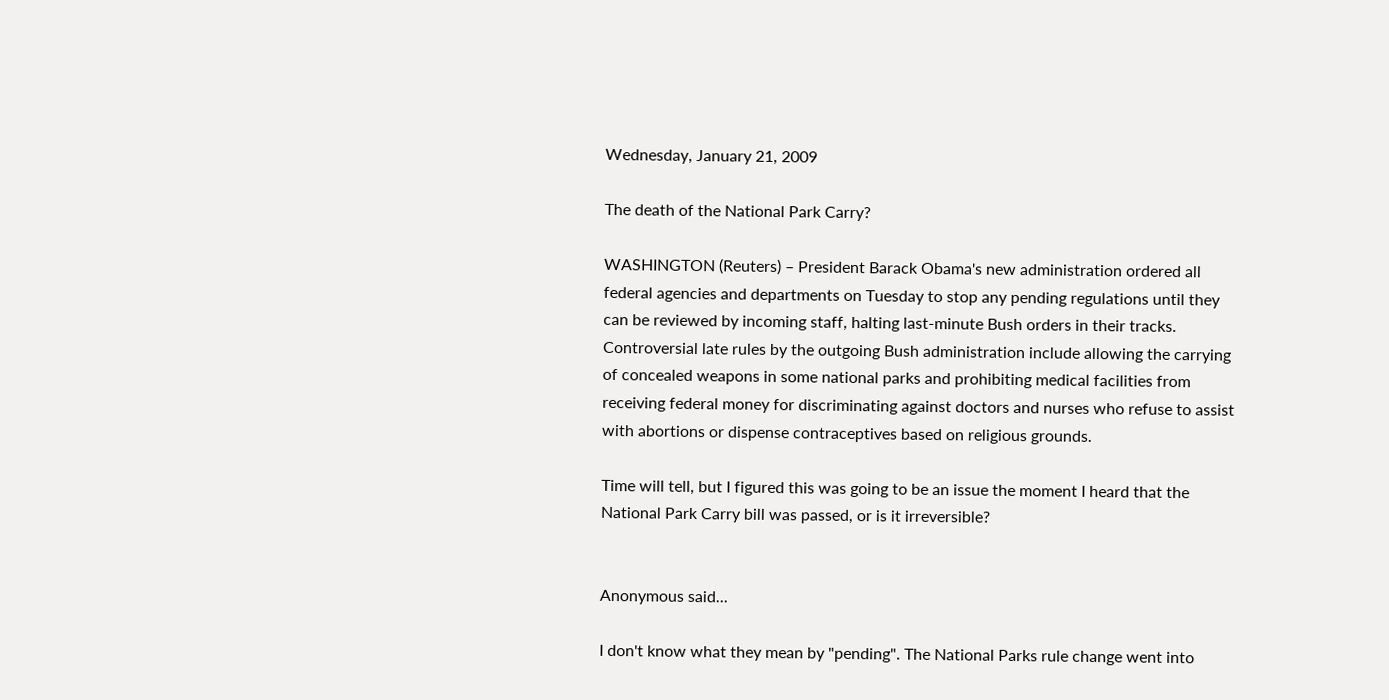Wednesday, January 21, 2009

The death of the National Park Carry?

WASHINGTON (Reuters) – President Barack Obama's new administration ordered all federal agencies and departments on Tuesday to stop any pending regulations until they can be reviewed by incoming staff, halting last-minute Bush orders in their tracks.
Controversial late rules by the outgoing Bush administration include allowing the carrying of concealed weapons in some national parks and prohibiting medical facilities from receiving federal money for discriminating against doctors and nurses who refuse to assist with abortions or dispense contraceptives based on religious grounds.

Time will tell, but I figured this was going to be an issue the moment I heard that the National Park Carry bill was passed, or is it irreversible?


Anonymous said...

I don't know what they mean by "pending". The National Parks rule change went into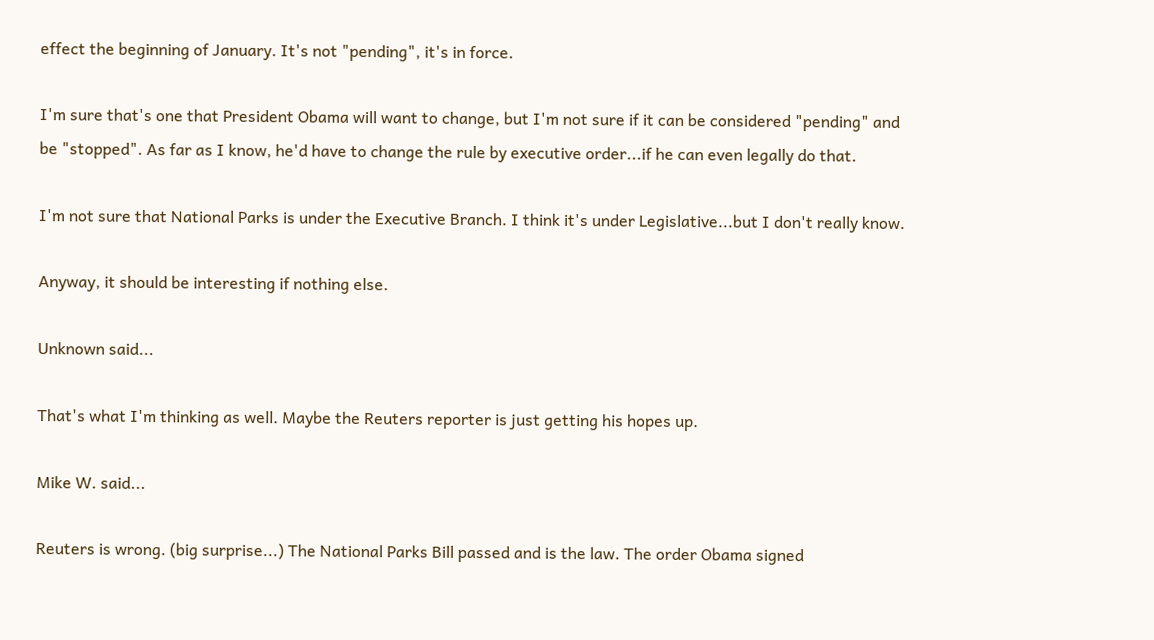effect the beginning of January. It's not "pending", it's in force.

I'm sure that's one that President Obama will want to change, but I'm not sure if it can be considered "pending" and be "stopped". As far as I know, he'd have to change the rule by executive order...if he can even legally do that.

I'm not sure that National Parks is under the Executive Branch. I think it's under Legislative...but I don't really know.

Anyway, it should be interesting if nothing else.

Unknown said...

That's what I'm thinking as well. Maybe the Reuters reporter is just getting his hopes up.

Mike W. said...

Reuters is wrong. (big surprise...) The National Parks Bill passed and is the law. The order Obama signed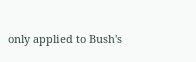only applied to Bush's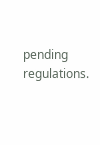pending regulations.